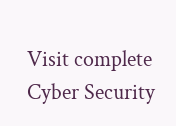Visit complete Cyber Security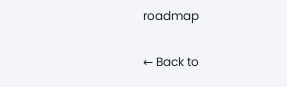roadmap

← Back to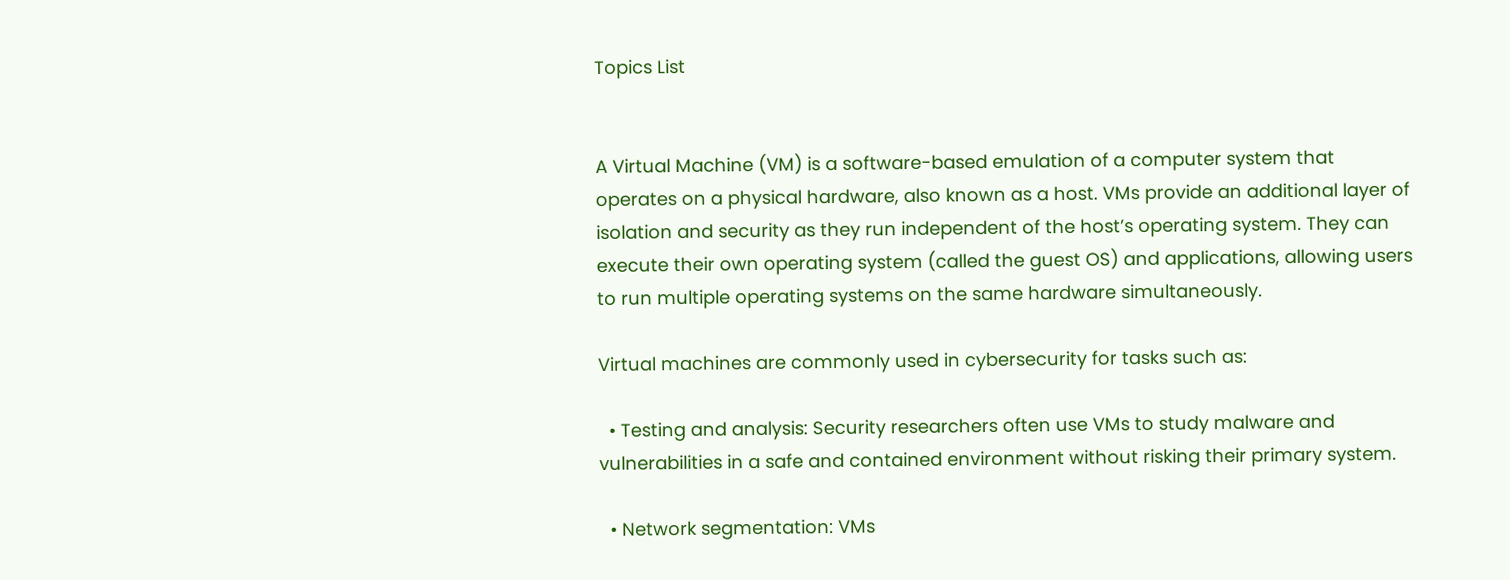Topics List


A Virtual Machine (VM) is a software-based emulation of a computer system that operates on a physical hardware, also known as a host. VMs provide an additional layer of isolation and security as they run independent of the host’s operating system. They can execute their own operating system (called the guest OS) and applications, allowing users to run multiple operating systems on the same hardware simultaneously.

Virtual machines are commonly used in cybersecurity for tasks such as:

  • Testing and analysis: Security researchers often use VMs to study malware and vulnerabilities in a safe and contained environment without risking their primary system.

  • Network segmentation: VMs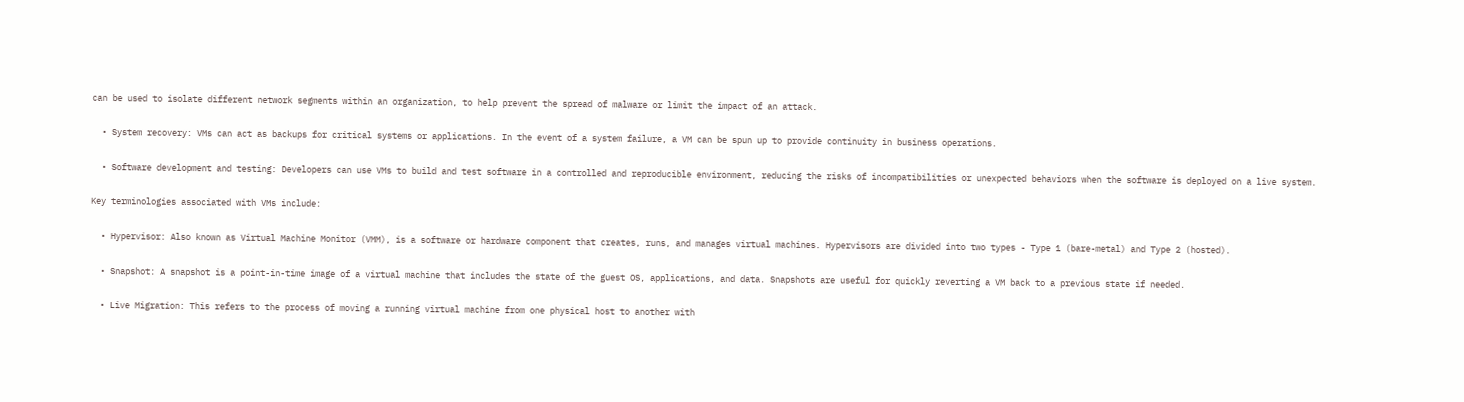can be used to isolate different network segments within an organization, to help prevent the spread of malware or limit the impact of an attack.

  • System recovery: VMs can act as backups for critical systems or applications. In the event of a system failure, a VM can be spun up to provide continuity in business operations.

  • Software development and testing: Developers can use VMs to build and test software in a controlled and reproducible environment, reducing the risks of incompatibilities or unexpected behaviors when the software is deployed on a live system.

Key terminologies associated with VMs include:

  • Hypervisor: Also known as Virtual Machine Monitor (VMM), is a software or hardware component that creates, runs, and manages virtual machines. Hypervisors are divided into two types - Type 1 (bare-metal) and Type 2 (hosted).

  • Snapshot: A snapshot is a point-in-time image of a virtual machine that includes the state of the guest OS, applications, and data. Snapshots are useful for quickly reverting a VM back to a previous state if needed.

  • Live Migration: This refers to the process of moving a running virtual machine from one physical host to another with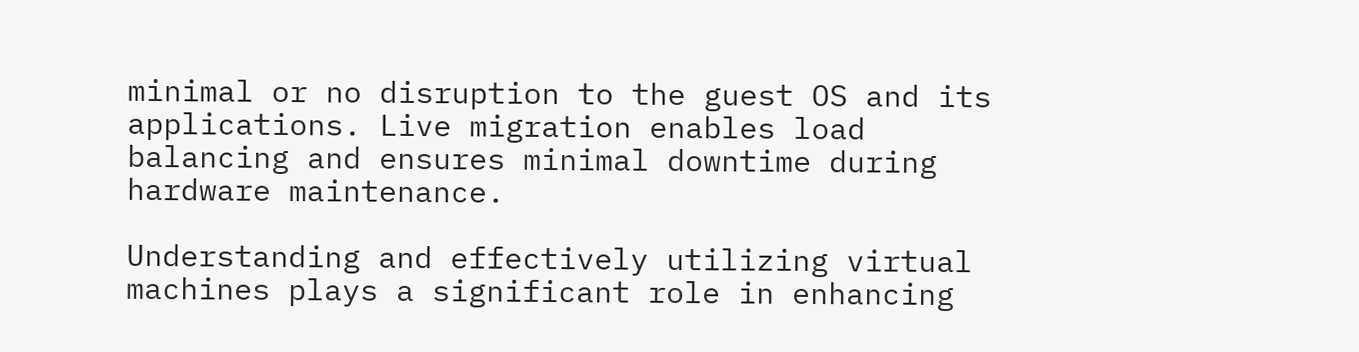minimal or no disruption to the guest OS and its applications. Live migration enables load balancing and ensures minimal downtime during hardware maintenance.

Understanding and effectively utilizing virtual machines plays a significant role in enhancing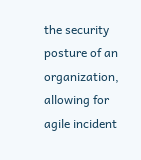the security posture of an organization, allowing for agile incident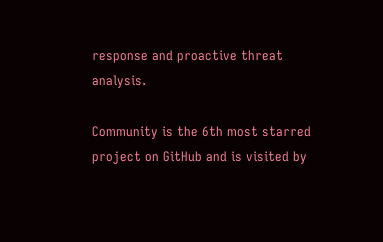response and proactive threat analysis.

Community is the 6th most starred project on GitHub and is visited by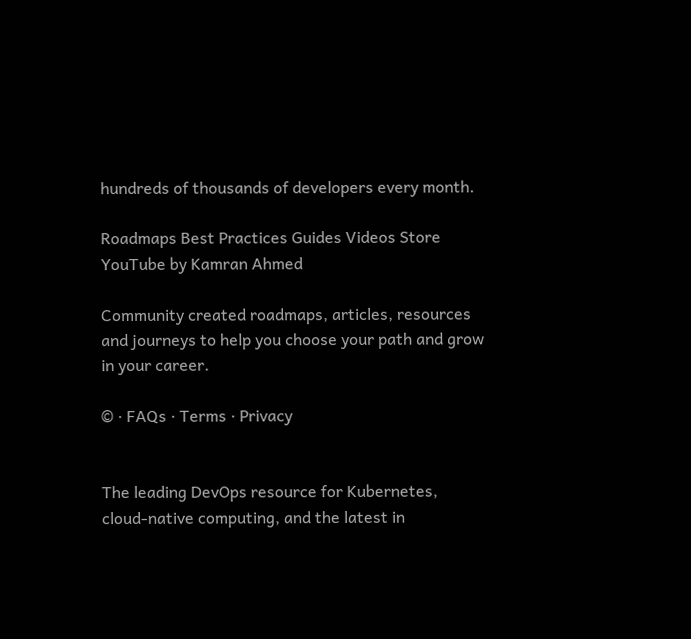hundreds of thousands of developers every month.

Roadmaps Best Practices Guides Videos Store YouTube by Kamran Ahmed

Community created roadmaps, articles, resources and journeys to help you choose your path and grow in your career.

© · FAQs · Terms · Privacy


The leading DevOps resource for Kubernetes, cloud-native computing, and the latest in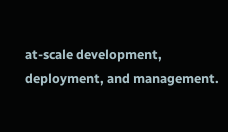at-scale development, deployment, and management.